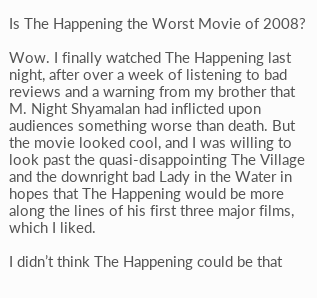Is The Happening the Worst Movie of 2008?

Wow. I finally watched The Happening last night, after over a week of listening to bad reviews and a warning from my brother that M. Night Shyamalan had inflicted upon audiences something worse than death. But the movie looked cool, and I was willing to look past the quasi-disappointing The Village and the downright bad Lady in the Water in hopes that The Happening would be more along the lines of his first three major films, which I liked.

I didn’t think The Happening could be that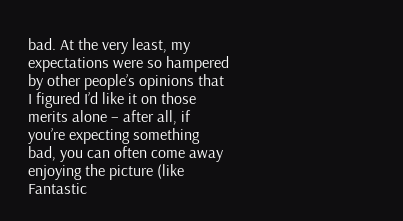bad. At the very least, my expectations were so hampered by other people’s opinions that I figured I’d like it on those merits alone – after all, if you’re expecting something bad, you can often come away enjoying the picture (like Fantastic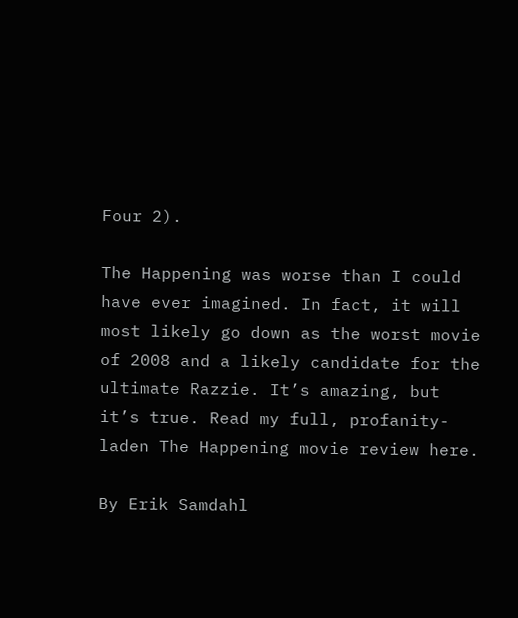Four 2).

The Happening was worse than I could have ever imagined. In fact, it will most likely go down as the worst movie of 2008 and a likely candidate for the ultimate Razzie. It’s amazing, but it’s true. Read my full, profanity-laden The Happening movie review here.

By Erik Samdahl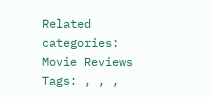Related categories: Movie Reviews
Tags: , , ,